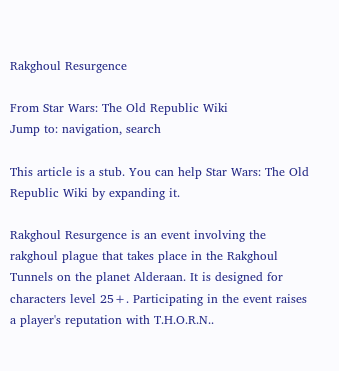Rakghoul Resurgence

From Star Wars: The Old Republic Wiki
Jump to: navigation, search

This article is a stub. You can help Star Wars: The Old Republic Wiki by expanding it.

Rakghoul Resurgence is an event involving the rakghoul plague that takes place in the Rakghoul Tunnels on the planet Alderaan. It is designed for characters level 25+. Participating in the event raises a player's reputation with T.H.O.R.N..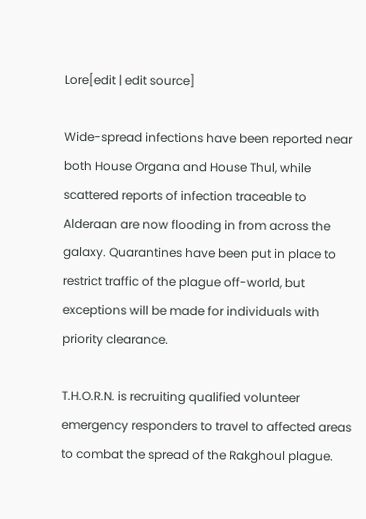Lore[edit | edit source]

Wide-spread infections have been reported near both House Organa and House Thul, while scattered reports of infection traceable to Alderaan are now flooding in from across the galaxy. Quarantines have been put in place to restrict traffic of the plague off-world, but exceptions will be made for individuals with priority clearance.

T.H.O.R.N. is recruiting qualified volunteer emergency responders to travel to affected areas to combat the spread of the Rakghoul plague.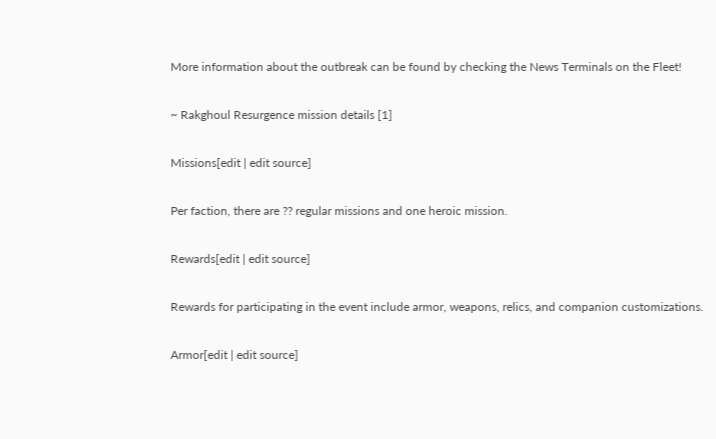More information about the outbreak can be found by checking the News Terminals on the Fleet!

~ Rakghoul Resurgence mission details [1]

Missions[edit | edit source]

Per faction, there are ?? regular missions and one heroic mission.

Rewards[edit | edit source]

Rewards for participating in the event include armor, weapons, relics, and companion customizations.

Armor[edit | edit source]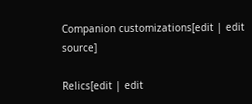Companion customizations[edit | edit source]

Relics[edit | edit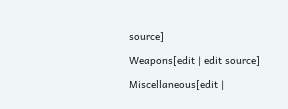source]

Weapons[edit | edit source]

Miscellaneous[edit |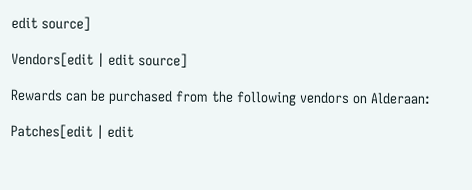edit source]

Vendors[edit | edit source]

Rewards can be purchased from the following vendors on Alderaan:

Patches[edit | edit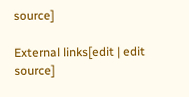source]

External links[edit | edit source]